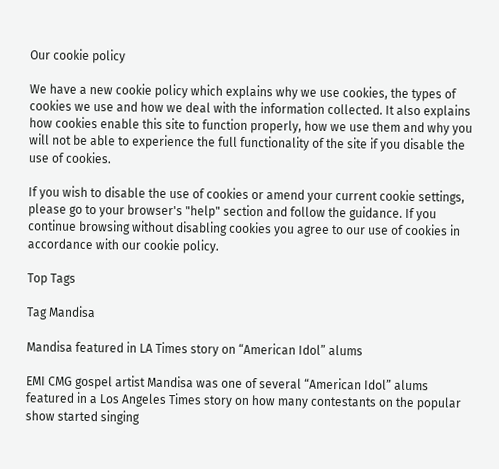Our cookie policy

We have a new cookie policy which explains why we use cookies, the types of cookies we use and how we deal with the information collected. It also explains how cookies enable this site to function properly, how we use them and why you will not be able to experience the full functionality of the site if you disable the use of cookies.

If you wish to disable the use of cookies or amend your current cookie settings, please go to your browser's "help" section and follow the guidance. If you continue browsing without disabling cookies you agree to our use of cookies in accordance with our cookie policy.

Top Tags

Tag Mandisa

Mandisa featured in LA Times story on “American Idol” alums

EMI CMG gospel artist Mandisa was one of several “American Idol” alums featured in a Los Angeles Times story on how many contestants on the popular show started singing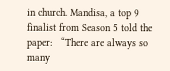in church. Mandisa, a top 9 finalist from Season 5 told the paper:   “There are always so many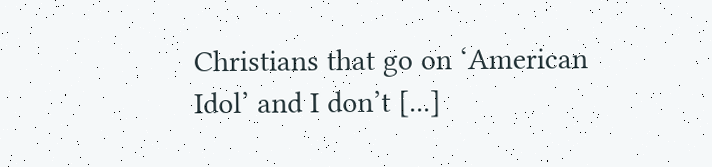Christians that go on ‘American Idol’ and I don’t [...]